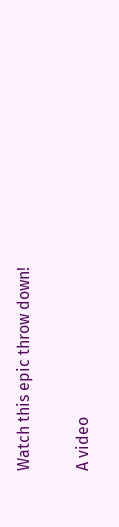Watch this epic throw down!

A video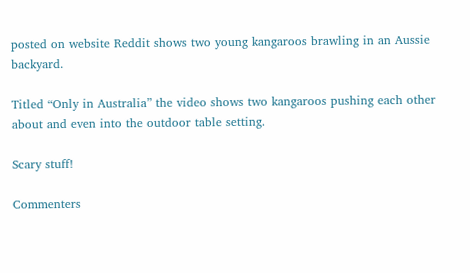posted on website Reddit shows two young kangaroos brawling in an Aussie backyard.

Titled “Only in Australia” the video shows two kangaroos pushing each other about and even into the outdoor table setting.

Scary stuff!

Commenters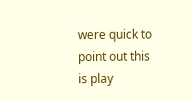were quick to point out this is play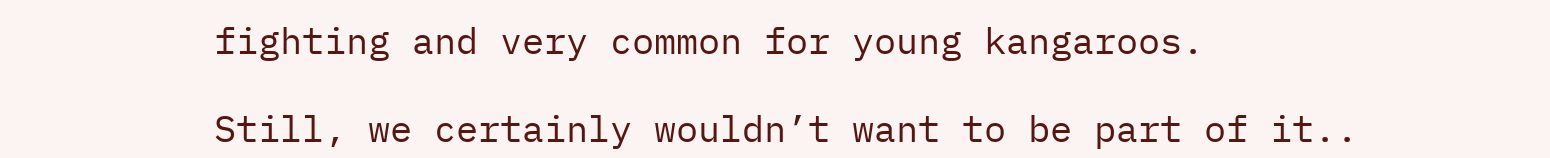fighting and very common for young kangaroos.

Still, we certainly wouldn’t want to be part of it..